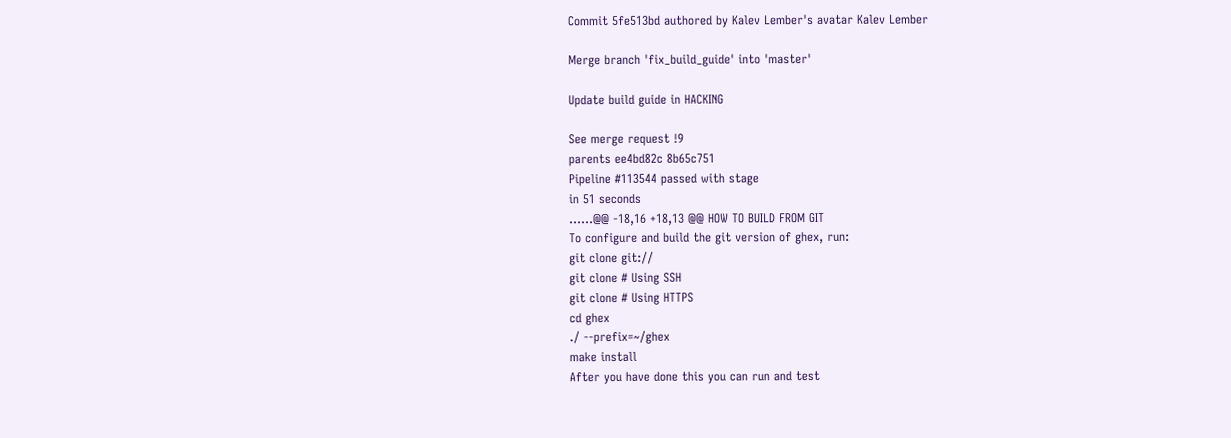Commit 5fe513bd authored by Kalev Lember's avatar Kalev Lember

Merge branch 'fix_build_guide' into 'master'

Update build guide in HACKING

See merge request !9
parents ee4bd82c 8b65c751
Pipeline #113544 passed with stage
in 51 seconds
......@@ -18,16 +18,13 @@ HOW TO BUILD FROM GIT
To configure and build the git version of ghex, run:
git clone git://
git clone # Using SSH
git clone # Using HTTPS
cd ghex
./ --prefix=~/ghex
make install
After you have done this you can run and test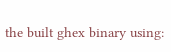the built ghex binary using: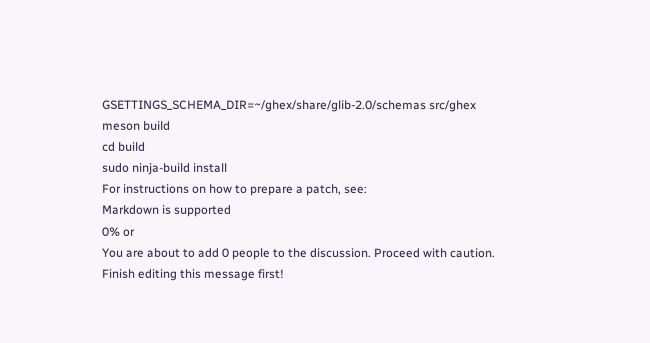GSETTINGS_SCHEMA_DIR=~/ghex/share/glib-2.0/schemas src/ghex
meson build
cd build
sudo ninja-build install
For instructions on how to prepare a patch, see:
Markdown is supported
0% or
You are about to add 0 people to the discussion. Proceed with caution.
Finish editing this message first!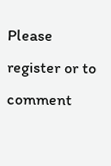Please register or to comment